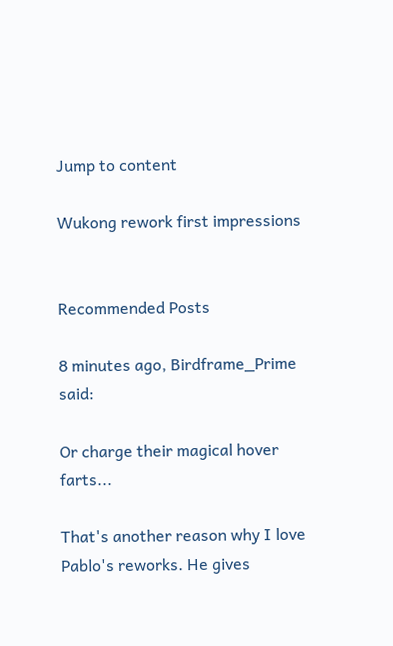Jump to content

Wukong rework first impressions


Recommended Posts

8 minutes ago, Birdframe_Prime said:

Or charge their magical hover farts...

That's another reason why I love Pablo's reworks. He gives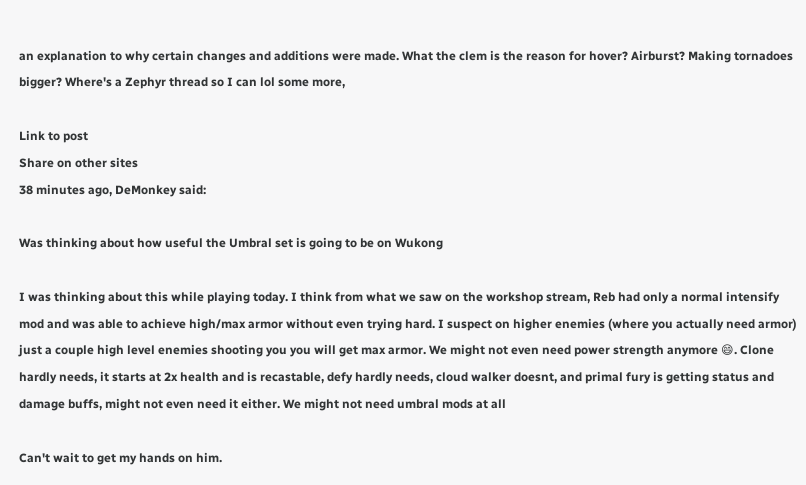an explanation to why certain changes and additions were made. What the clem is the reason for hover? Airburst? Making tornadoes bigger? Where's a Zephyr thread so I can lol some more,

Link to post
Share on other sites
38 minutes ago, DeMonkey said:

Was thinking about how useful the Umbral set is going to be on Wukong

I was thinking about this while playing today. I think from what we saw on the workshop stream, Reb had only a normal intensify mod and was able to achieve high/max armor without even trying hard. I suspect on higher enemies (where you actually need armor) just a couple high level enemies shooting you you will get max armor. We might not even need power strength anymore 😄. Clone hardly needs, it starts at 2x health and is recastable, defy hardly needs, cloud walker doesnt, and primal fury is getting status and damage buffs, might not even need it either. We might not need umbral mods at all

Can't wait to get my hands on him.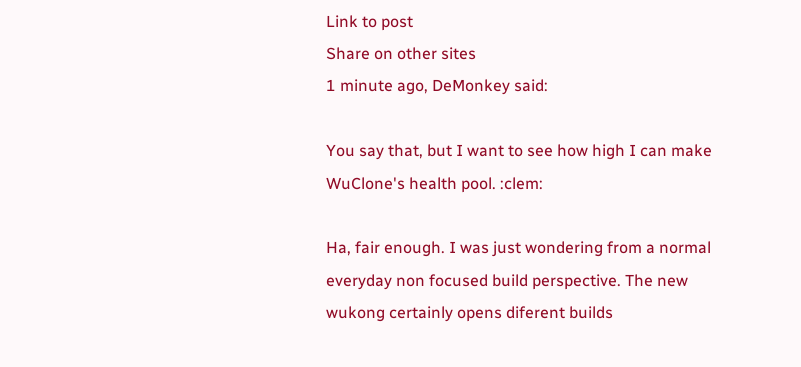Link to post
Share on other sites
1 minute ago, DeMonkey said:

You say that, but I want to see how high I can make WuClone's health pool. :clem:

Ha, fair enough. I was just wondering from a normal everyday non focused build perspective. The new wukong certainly opens diferent builds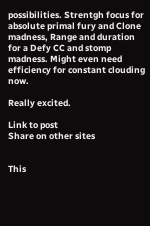possibilities. Strentgh focus for absolute primal fury and Clone madness, Range and duration for a Defy CC and stomp madness. Might even need efficiency for constant clouding now.

Really excited.

Link to post
Share on other sites


This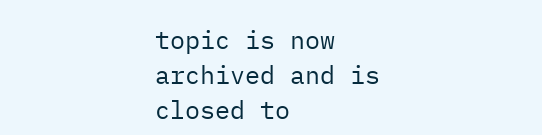topic is now archived and is closed to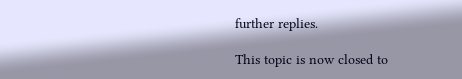further replies.

This topic is now closed to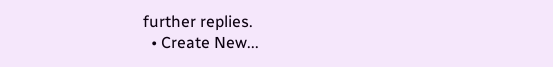further replies.
  • Create New...